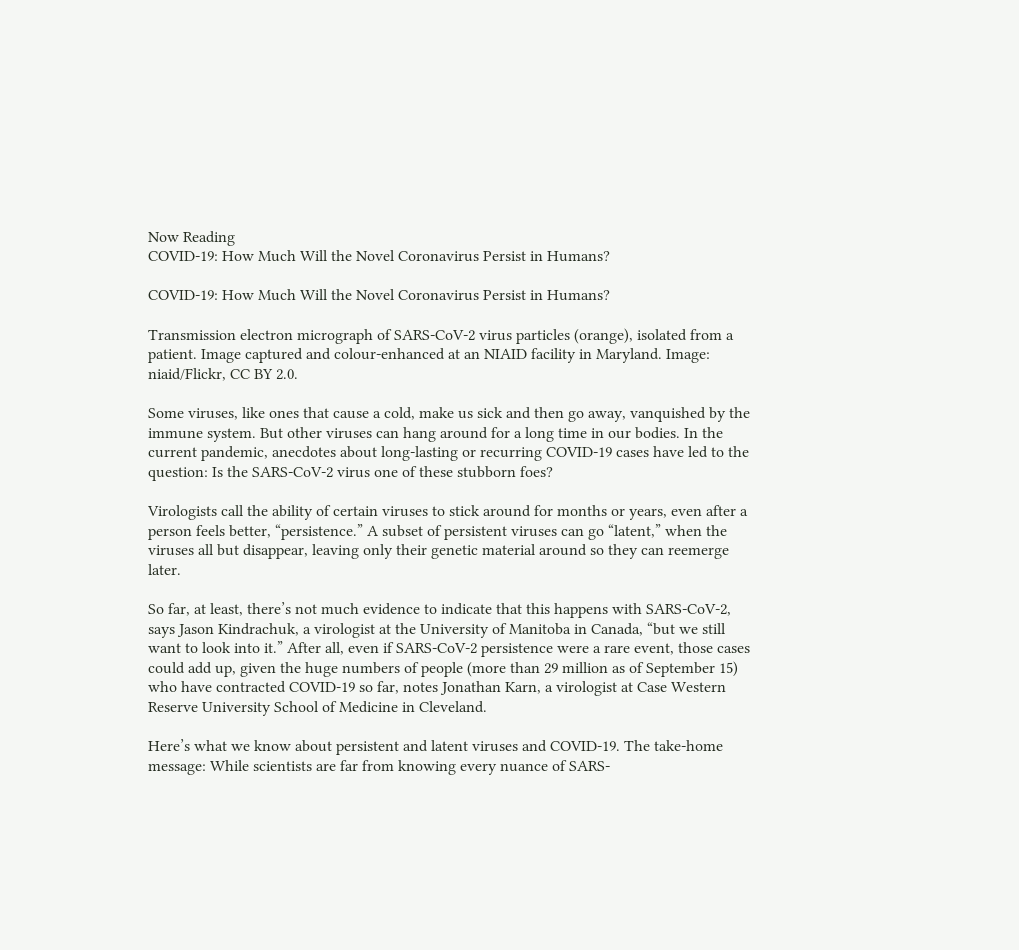Now Reading
COVID-19: How Much Will the Novel Coronavirus Persist in Humans?

COVID-19: How Much Will the Novel Coronavirus Persist in Humans?

Transmission electron micrograph of SARS-CoV-2 virus particles (orange), isolated from a patient. Image captured and colour-enhanced at an NIAID facility in Maryland. Image: niaid/Flickr, CC BY 2.0.

Some viruses, like ones that cause a cold, make us sick and then go away, vanquished by the immune system. But other viruses can hang around for a long time in our bodies. In the current pandemic, anecdotes about long-lasting or recurring COVID-19 cases have led to the question: Is the SARS-CoV-2 virus one of these stubborn foes?

Virologists call the ability of certain viruses to stick around for months or years, even after a person feels better, “persistence.” A subset of persistent viruses can go “latent,” when the viruses all but disappear, leaving only their genetic material around so they can reemerge later.

So far, at least, there’s not much evidence to indicate that this happens with SARS-CoV-2, says Jason Kindrachuk, a virologist at the University of Manitoba in Canada, “but we still want to look into it.” After all, even if SARS-CoV-2 persistence were a rare event, those cases could add up, given the huge numbers of people (more than 29 million as of September 15) who have contracted COVID-19 so far, notes Jonathan Karn, a virologist at Case Western Reserve University School of Medicine in Cleveland.

Here’s what we know about persistent and latent viruses and COVID-19. The take-home message: While scientists are far from knowing every nuance of SARS-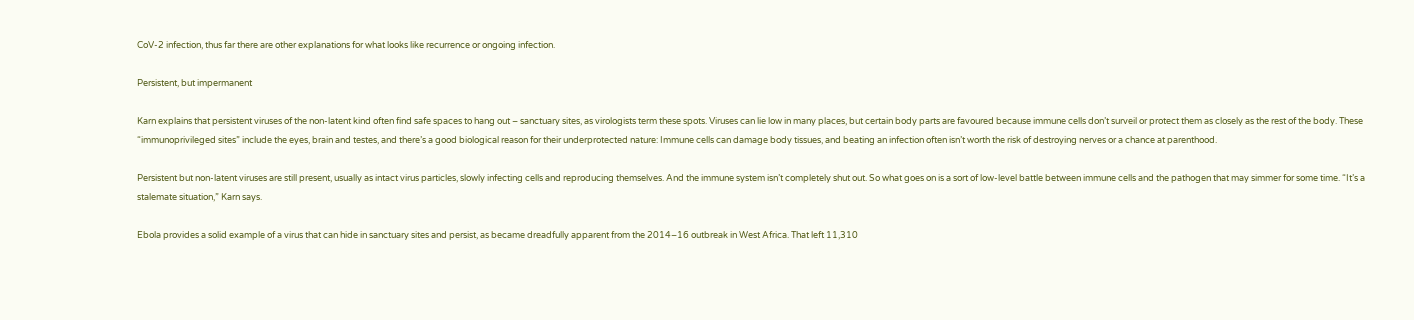CoV-2 infection, thus far there are other explanations for what looks like recurrence or ongoing infection.

Persistent, but impermanent

Karn explains that persistent viruses of the non-latent kind often find safe spaces to hang out – sanctuary sites, as virologists term these spots. Viruses can lie low in many places, but certain body parts are favoured because immune cells don’t surveil or protect them as closely as the rest of the body. These “immunoprivileged sites” include the eyes, brain and testes, and there’s a good biological reason for their underprotected nature: Immune cells can damage body tissues, and beating an infection often isn’t worth the risk of destroying nerves or a chance at parenthood.

Persistent but non-latent viruses are still present, usually as intact virus particles, slowly infecting cells and reproducing themselves. And the immune system isn’t completely shut out. So what goes on is a sort of low-level battle between immune cells and the pathogen that may simmer for some time. “It’s a stalemate situation,” Karn says.

Ebola provides a solid example of a virus that can hide in sanctuary sites and persist, as became dreadfully apparent from the 2014–16 outbreak in West Africa. That left 11,310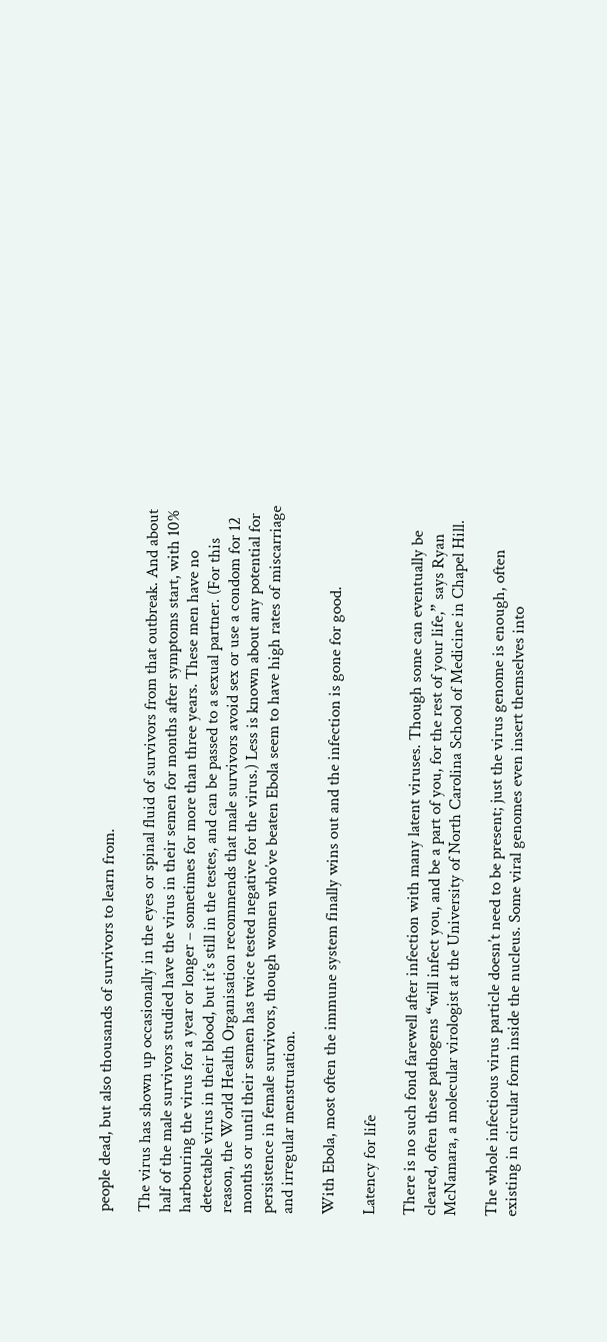people dead, but also thousands of survivors to learn from.

The virus has shown up occasionally in the eyes or spinal fluid of survivors from that outbreak. And about half of the male survivors studied have the virus in their semen for months after symptoms start, with 10% harbouring the virus for a year or longer – sometimes for more than three years. These men have no detectable virus in their blood, but it’s still in the testes, and can be passed to a sexual partner. (For this reason, the World Health Organisation recommends that male survivors avoid sex or use a condom for 12 months or until their semen has twice tested negative for the virus.) Less is known about any potential for persistence in female survivors, though women who’ve beaten Ebola seem to have high rates of miscarriage and irregular menstruation.

With Ebola, most often the immune system finally wins out and the infection is gone for good.

Latency for life

There is no such fond farewell after infection with many latent viruses. Though some can eventually be cleared, often these pathogens “will infect you, and be a part of you, for the rest of your life,” says Ryan McNamara, a molecular virologist at the University of North Carolina School of Medicine in Chapel Hill.

The whole infectious virus particle doesn’t need to be present; just the virus genome is enough, often existing in circular form inside the nucleus. Some viral genomes even insert themselves into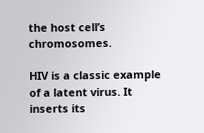the host cell’s chromosomes.

HIV is a classic example of a latent virus. It inserts its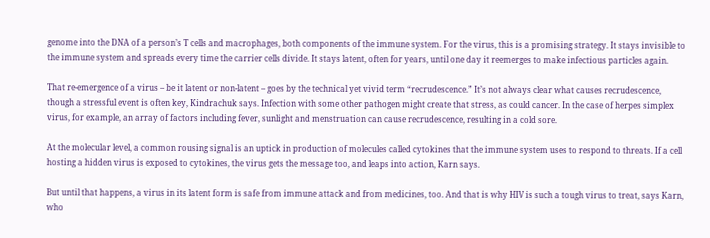genome into the DNA of a person’s T cells and macrophages, both components of the immune system. For the virus, this is a promising strategy. It stays invisible to the immune system and spreads every time the carrier cells divide. It stays latent, often for years, until one day it reemerges to make infectious particles again.

That re-emergence of a virus – be it latent or non-latent – goes by the technical yet vivid term “recrudescence.” It’s not always clear what causes recrudescence, though a stressful event is often key, Kindrachuk says. Infection with some other pathogen might create that stress, as could cancer. In the case of herpes simplex virus, for example, an array of factors including fever, sunlight and menstruation can cause recrudescence, resulting in a cold sore.

At the molecular level, a common rousing signal is an uptick in production of molecules called cytokines that the immune system uses to respond to threats. If a cell hosting a hidden virus is exposed to cytokines, the virus gets the message too, and leaps into action, Karn says.

But until that happens, a virus in its latent form is safe from immune attack and from medicines, too. And that is why HIV is such a tough virus to treat, says Karn, who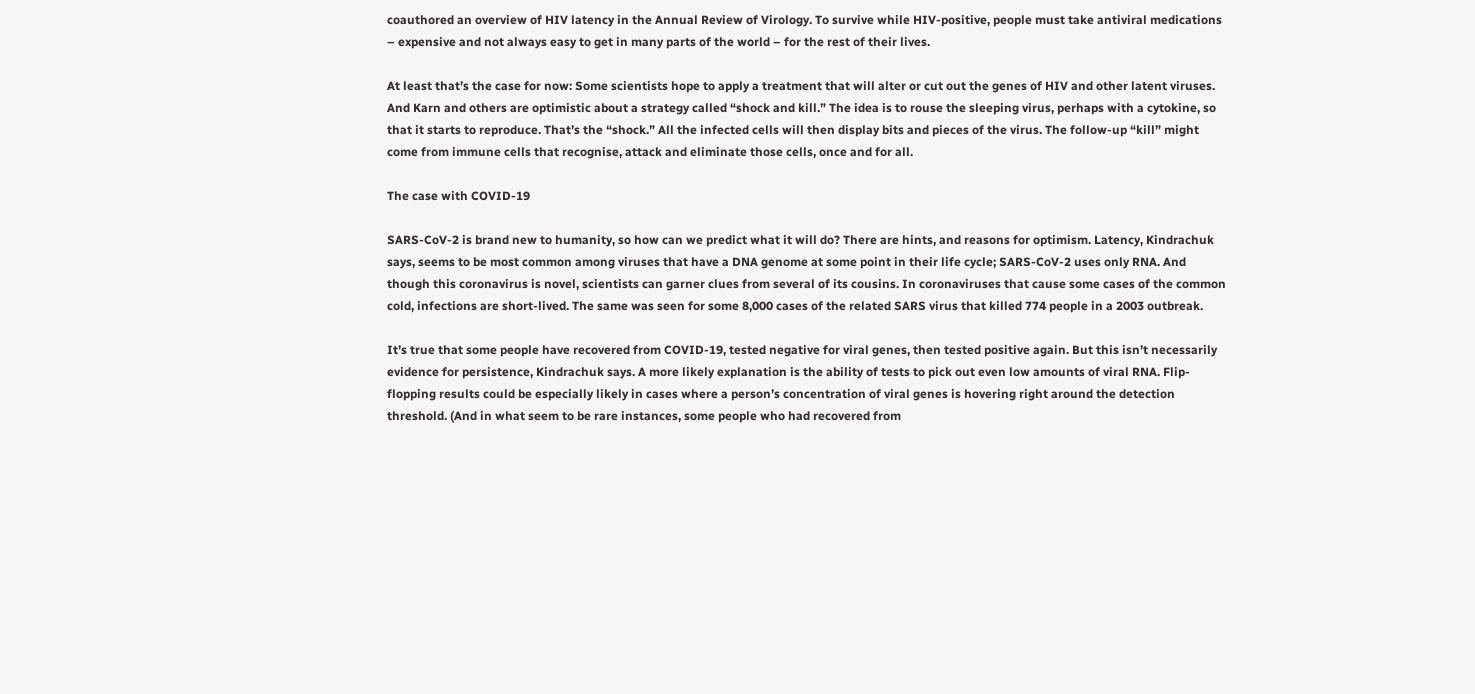coauthored an overview of HIV latency in the Annual Review of Virology. To survive while HIV-positive, people must take antiviral medications – expensive and not always easy to get in many parts of the world – for the rest of their lives.

At least that’s the case for now: Some scientists hope to apply a treatment that will alter or cut out the genes of HIV and other latent viruses. And Karn and others are optimistic about a strategy called “shock and kill.” The idea is to rouse the sleeping virus, perhaps with a cytokine, so that it starts to reproduce. That’s the “shock.” All the infected cells will then display bits and pieces of the virus. The follow-up “kill” might come from immune cells that recognise, attack and eliminate those cells, once and for all.

The case with COVID-19

SARS-CoV-2 is brand new to humanity, so how can we predict what it will do? There are hints, and reasons for optimism. Latency, Kindrachuk says, seems to be most common among viruses that have a DNA genome at some point in their life cycle; SARS-CoV-2 uses only RNA. And though this coronavirus is novel, scientists can garner clues from several of its cousins. In coronaviruses that cause some cases of the common cold, infections are short-lived. The same was seen for some 8,000 cases of the related SARS virus that killed 774 people in a 2003 outbreak.

It’s true that some people have recovered from COVID-19, tested negative for viral genes, then tested positive again. But this isn’t necessarily evidence for persistence, Kindrachuk says. A more likely explanation is the ability of tests to pick out even low amounts of viral RNA. Flip-flopping results could be especially likely in cases where a person’s concentration of viral genes is hovering right around the detection threshold. (And in what seem to be rare instances, some people who had recovered from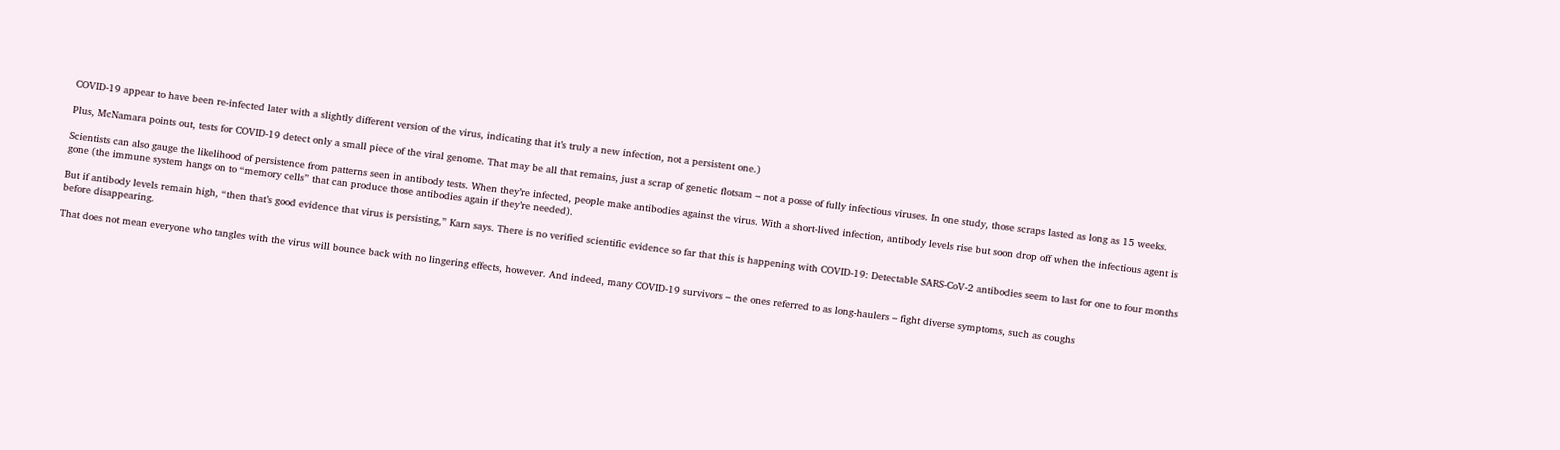COVID-19 appear to have been re-infected later with a slightly different version of the virus, indicating that it’s truly a new infection, not a persistent one.)

Plus, McNamara points out, tests for COVID-19 detect only a small piece of the viral genome. That may be all that remains, just a scrap of genetic flotsam – not a posse of fully infectious viruses. In one study, those scraps lasted as long as 15 weeks.

Scientists can also gauge the likelihood of persistence from patterns seen in antibody tests. When they’re infected, people make antibodies against the virus. With a short-lived infection, antibody levels rise but soon drop off when the infectious agent is gone (the immune system hangs on to “memory cells” that can produce those antibodies again if they’re needed).

But if antibody levels remain high, “then that’s good evidence that virus is persisting,” Karn says. There is no verified scientific evidence so far that this is happening with COVID-19: Detectable SARS-CoV-2 antibodies seem to last for one to four months before disappearing.

That does not mean everyone who tangles with the virus will bounce back with no lingering effects, however. And indeed, many COVID-19 survivors – the ones referred to as long-haulers – fight diverse symptoms, such as coughs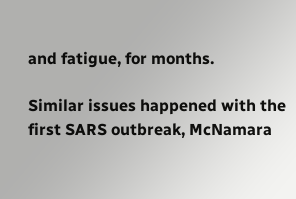and fatigue, for months.

Similar issues happened with the first SARS outbreak, McNamara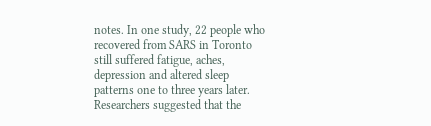notes. In one study, 22 people who recovered from SARS in Toronto still suffered fatigue, aches, depression and altered sleep patterns one to three years later. Researchers suggested that the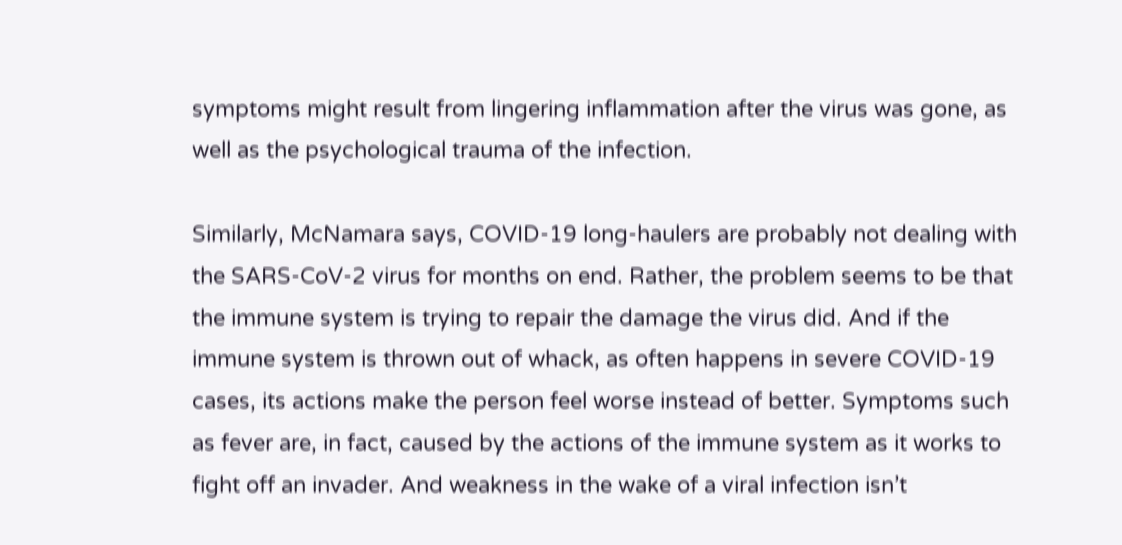symptoms might result from lingering inflammation after the virus was gone, as well as the psychological trauma of the infection.

Similarly, McNamara says, COVID-19 long-haulers are probably not dealing with the SARS-CoV-2 virus for months on end. Rather, the problem seems to be that the immune system is trying to repair the damage the virus did. And if the immune system is thrown out of whack, as often happens in severe COVID-19 cases, its actions make the person feel worse instead of better. Symptoms such as fever are, in fact, caused by the actions of the immune system as it works to fight off an invader. And weakness in the wake of a viral infection isn’t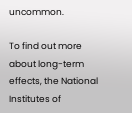uncommon.

To find out more about long-term effects, the National Institutes of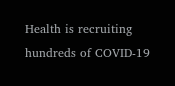Health is recruiting hundreds of COVID-19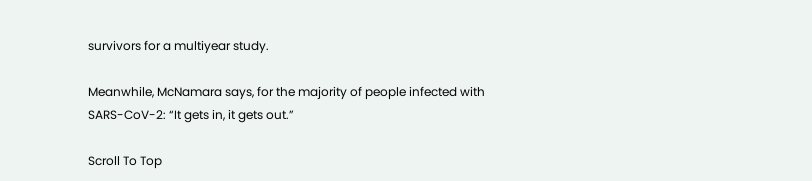survivors for a multiyear study.

Meanwhile, McNamara says, for the majority of people infected with SARS-CoV-2: “It gets in, it gets out.”

Scroll To Top